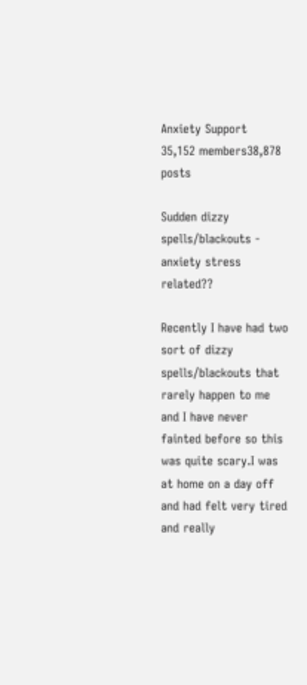Anxiety Support
35,152 members38,878 posts

Sudden dizzy spells/blackouts - anxiety stress related??

Recently I have had two sort of dizzy spells/blackouts that rarely happen to me and I have never fainted before so this was quite scary.I was at home on a day off and had felt very tired and really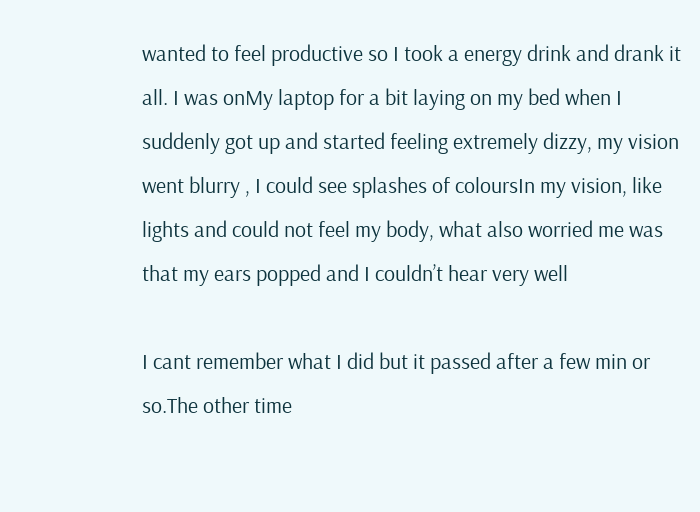wanted to feel productive so I took a energy drink and drank it all. I was onMy laptop for a bit laying on my bed when I suddenly got up and started feeling extremely dizzy, my vision went blurry , I could see splashes of coloursIn my vision, like lights and could not feel my body, what also worried me was that my ears popped and I couldn’t hear very well

I cant remember what I did but it passed after a few min or so.The other time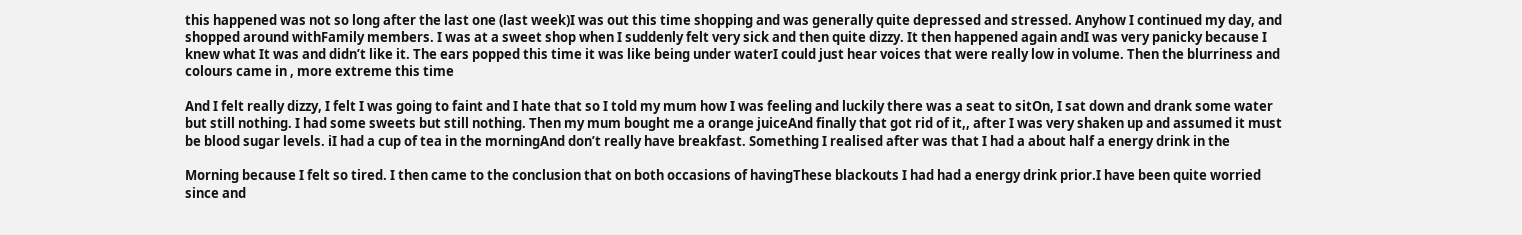this happened was not so long after the last one (last week)I was out this time shopping and was generally quite depressed and stressed. Anyhow I continued my day, and shopped around withFamily members. I was at a sweet shop when I suddenly felt very sick and then quite dizzy. It then happened again andI was very panicky because I knew what It was and didn’t like it. The ears popped this time it was like being under waterI could just hear voices that were really low in volume. Then the blurriness and colours came in , more extreme this time

And I felt really dizzy, I felt I was going to faint and I hate that so I told my mum how I was feeling and luckily there was a seat to sitOn, I sat down and drank some water but still nothing. I had some sweets but still nothing. Then my mum bought me a orange juiceAnd finally that got rid of it,, after I was very shaken up and assumed it must be blood sugar levels. iI had a cup of tea in the morningAnd don’t really have breakfast. Something I realised after was that I had a about half a energy drink in the

Morning because I felt so tired. I then came to the conclusion that on both occasions of havingThese blackouts I had had a energy drink prior.I have been quite worried since and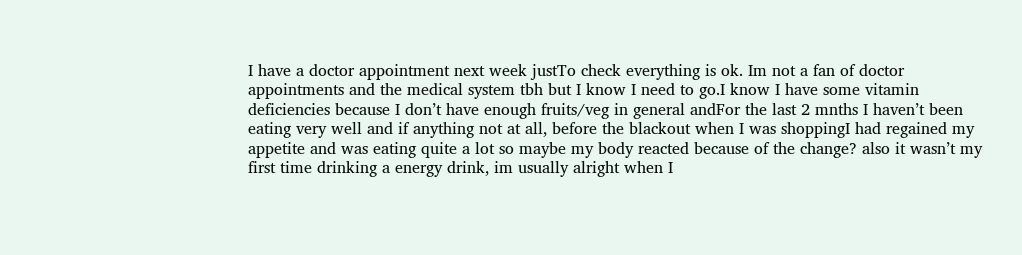I have a doctor appointment next week justTo check everything is ok. Im not a fan of doctor appointments and the medical system tbh but I know I need to go.I know I have some vitamin deficiencies because I don’t have enough fruits/veg in general andFor the last 2 mnths I haven’t been eating very well and if anything not at all, before the blackout when I was shoppingI had regained my appetite and was eating quite a lot so maybe my body reacted because of the change? also it wasn’t my first time drinking a energy drink, im usually alright when I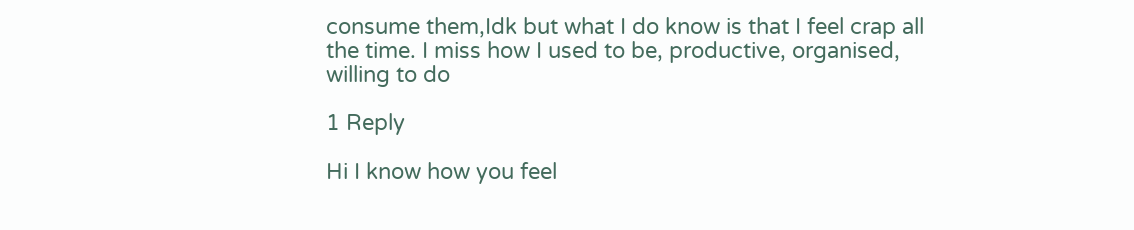consume them,Idk but what I do know is that I feel crap all the time. I miss how I used to be, productive, organised, willing to do

1 Reply

Hi I know how you feel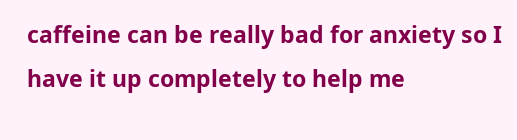caffeine can be really bad for anxiety so I have it up completely to help me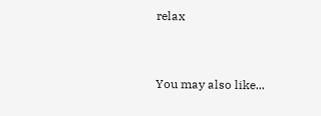relax


You may also like...